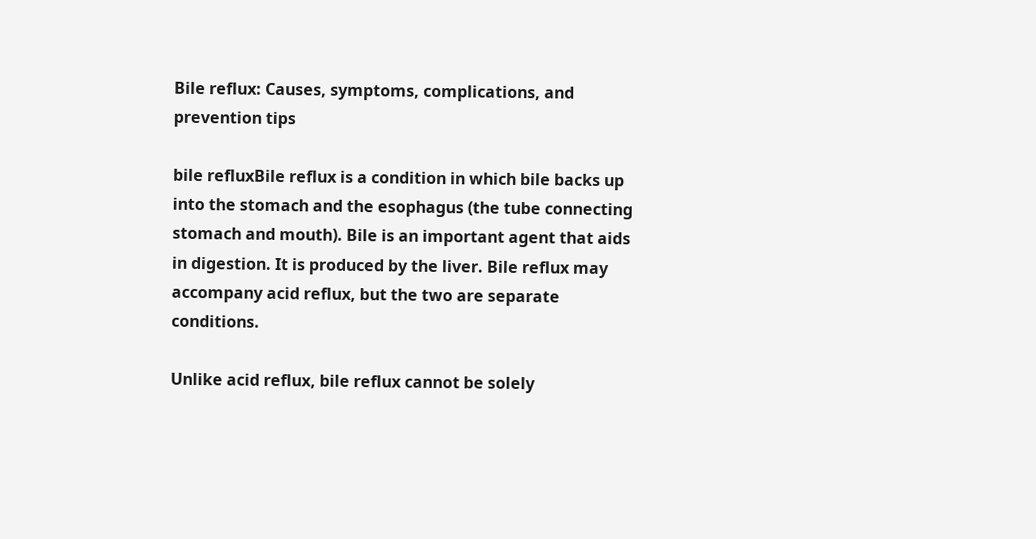Bile reflux: Causes, symptoms, complications, and prevention tips

bile refluxBile reflux is a condition in which bile backs up into the stomach and the esophagus (the tube connecting stomach and mouth). Bile is an important agent that aids in digestion. It is produced by the liver. Bile reflux may accompany acid reflux, but the two are separate conditions.

Unlike acid reflux, bile reflux cannot be solely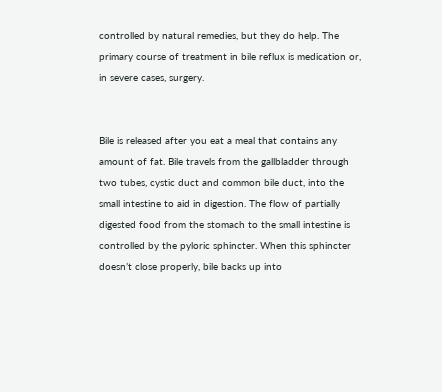controlled by natural remedies, but they do help. The primary course of treatment in bile reflux is medication or, in severe cases, surgery.


Bile is released after you eat a meal that contains any amount of fat. Bile travels from the gallbladder through two tubes, cystic duct and common bile duct, into the small intestine to aid in digestion. The flow of partially digested food from the stomach to the small intestine is controlled by the pyloric sphincter. When this sphincter doesn’t close properly, bile backs up into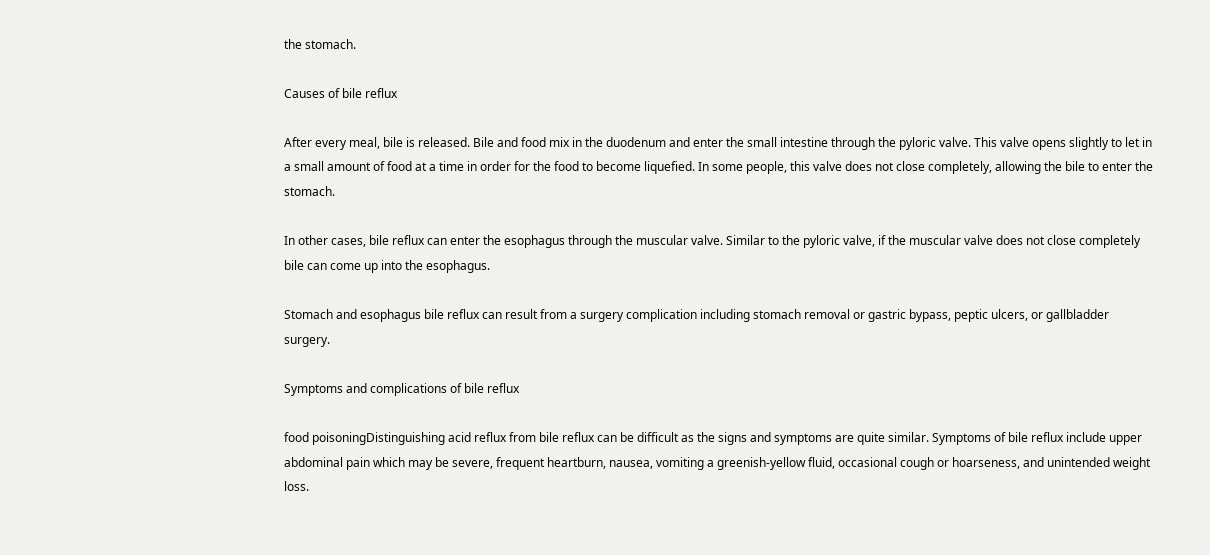the stomach.

Causes of bile reflux

After every meal, bile is released. Bile and food mix in the duodenum and enter the small intestine through the pyloric valve. This valve opens slightly to let in a small amount of food at a time in order for the food to become liquefied. In some people, this valve does not close completely, allowing the bile to enter the stomach.

In other cases, bile reflux can enter the esophagus through the muscular valve. Similar to the pyloric valve, if the muscular valve does not close completely bile can come up into the esophagus.

Stomach and esophagus bile reflux can result from a surgery complication including stomach removal or gastric bypass, peptic ulcers, or gallbladder surgery.

Symptoms and complications of bile reflux

food poisoningDistinguishing acid reflux from bile reflux can be difficult as the signs and symptoms are quite similar. Symptoms of bile reflux include upper abdominal pain which may be severe, frequent heartburn, nausea, vomiting a greenish-yellow fluid, occasional cough or hoarseness, and unintended weight loss.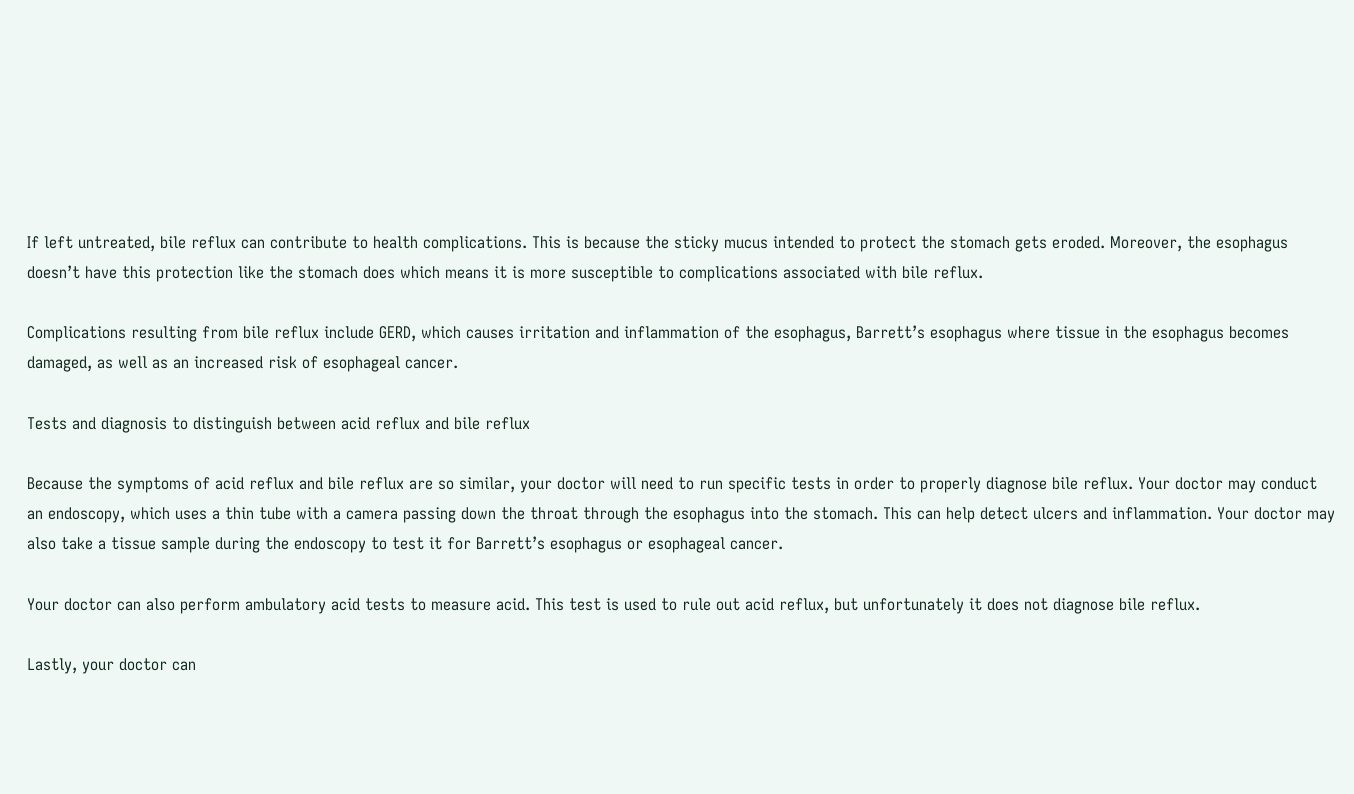If left untreated, bile reflux can contribute to health complications. This is because the sticky mucus intended to protect the stomach gets eroded. Moreover, the esophagus doesn’t have this protection like the stomach does which means it is more susceptible to complications associated with bile reflux.

Complications resulting from bile reflux include GERD, which causes irritation and inflammation of the esophagus, Barrett’s esophagus where tissue in the esophagus becomes damaged, as well as an increased risk of esophageal cancer.

Tests and diagnosis to distinguish between acid reflux and bile reflux

Because the symptoms of acid reflux and bile reflux are so similar, your doctor will need to run specific tests in order to properly diagnose bile reflux. Your doctor may conduct an endoscopy, which uses a thin tube with a camera passing down the throat through the esophagus into the stomach. This can help detect ulcers and inflammation. Your doctor may also take a tissue sample during the endoscopy to test it for Barrett’s esophagus or esophageal cancer.

Your doctor can also perform ambulatory acid tests to measure acid. This test is used to rule out acid reflux, but unfortunately it does not diagnose bile reflux.

Lastly, your doctor can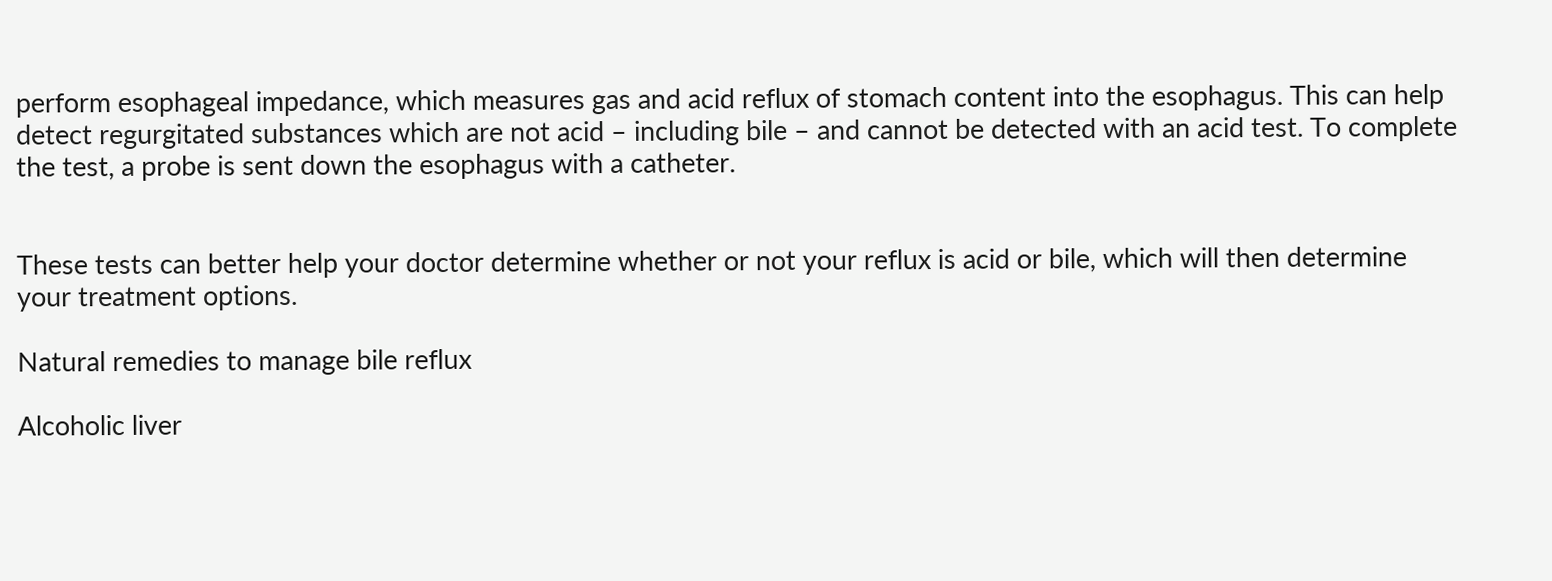perform esophageal impedance, which measures gas and acid reflux of stomach content into the esophagus. This can help detect regurgitated substances which are not acid – including bile – and cannot be detected with an acid test. To complete the test, a probe is sent down the esophagus with a catheter.


These tests can better help your doctor determine whether or not your reflux is acid or bile, which will then determine your treatment options.

Natural remedies to manage bile reflux

Alcoholic liver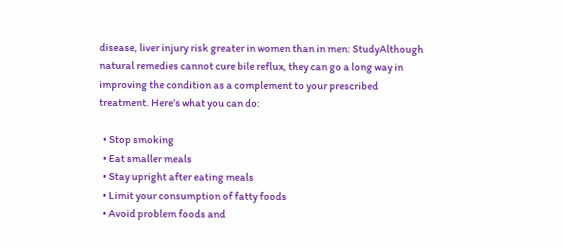disease, liver injury risk greater in women than in men: StudyAlthough natural remedies cannot cure bile reflux, they can go a long way in improving the condition as a complement to your prescribed treatment. Here’s what you can do:

  • Stop smoking
  • Eat smaller meals
  • Stay upright after eating meals
  • Limit your consumption of fatty foods
  • Avoid problem foods and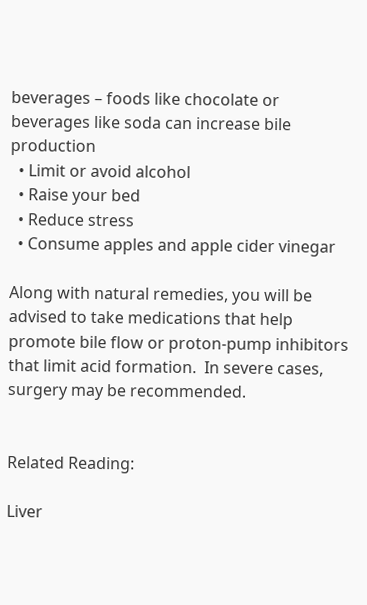beverages – foods like chocolate or beverages like soda can increase bile production
  • Limit or avoid alcohol
  • Raise your bed
  • Reduce stress
  • Consume apples and apple cider vinegar

Along with natural remedies, you will be advised to take medications that help promote bile flow or proton-pump inhibitors that limit acid formation.  In severe cases, surgery may be recommended.


Related Reading:

Liver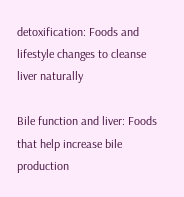detoxification: Foods and lifestyle changes to cleanse liver naturally

Bile function and liver: Foods that help increase bile production